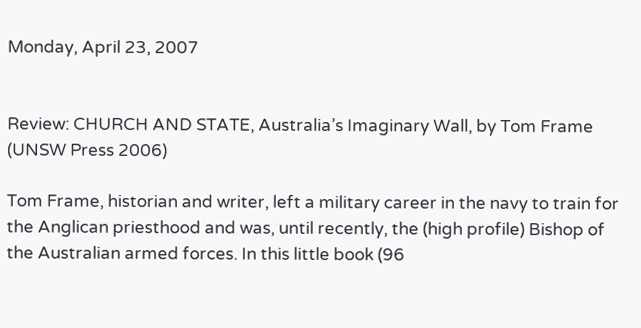Monday, April 23, 2007


Review: CHURCH AND STATE, Australia’s Imaginary Wall, by Tom Frame (UNSW Press 2006)

Tom Frame, historian and writer, left a military career in the navy to train for the Anglican priesthood and was, until recently, the (high profile) Bishop of the Australian armed forces. In this little book (96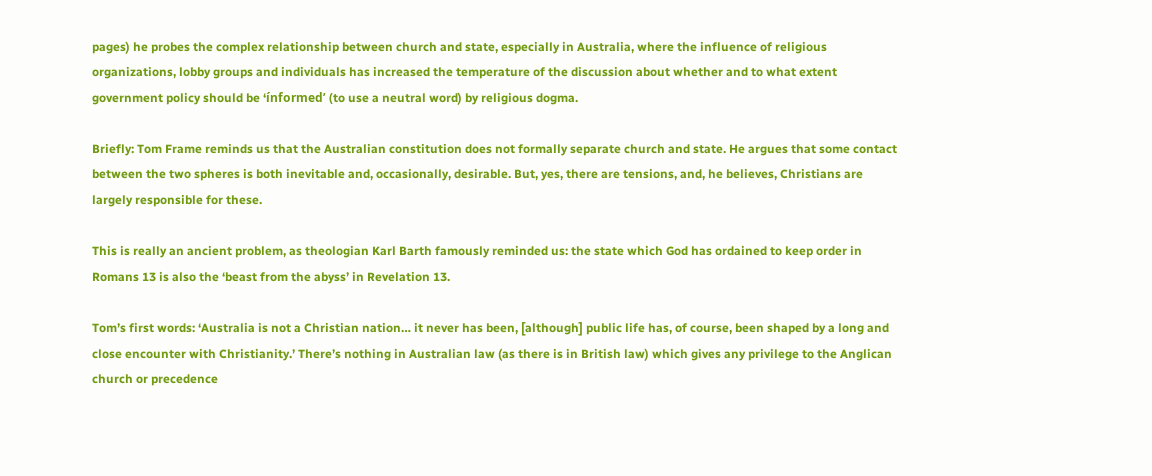pages) he probes the complex relationship between church and state, especially in Australia, where the influence of religious organizations, lobby groups and individuals has increased the temperature of the discussion about whether and to what extent government policy should be ‘ínformed’ (to use a neutral word) by religious dogma.

Briefly: Tom Frame reminds us that the Australian constitution does not formally separate church and state. He argues that some contact between the two spheres is both inevitable and, occasionally, desirable. But, yes, there are tensions, and, he believes, Christians are largely responsible for these.

This is really an ancient problem, as theologian Karl Barth famously reminded us: the state which God has ordained to keep order in Romans 13 is also the ‘beast from the abyss’ in Revelation 13.

Tom’s first words: ‘Australia is not a Christian nation… it never has been, [although] public life has, of course, been shaped by a long and close encounter with Christianity.’ There’s nothing in Australian law (as there is in British law) which gives any privilege to the Anglican church or precedence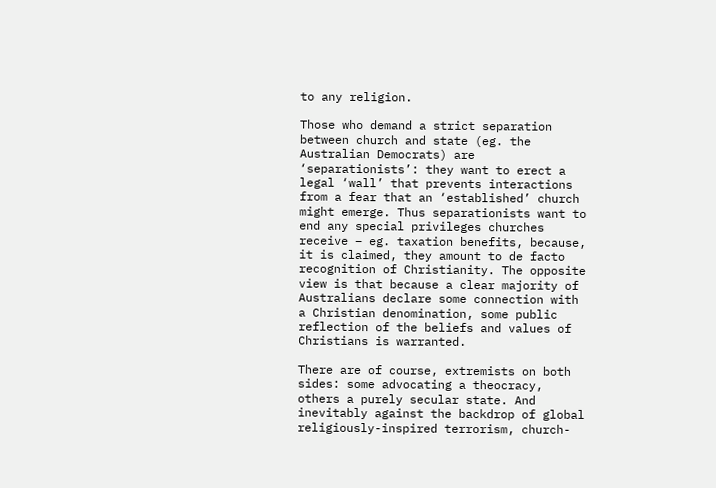to any religion.

Those who demand a strict separation between church and state (eg. the Australian Democrats) are ‘separationists’: they want to erect a legal ‘wall’ that prevents interactions from a fear that an ‘established’ church might emerge. Thus separationists want to end any special privileges churches receive – eg. taxation benefits, because, it is claimed, they amount to de facto recognition of Christianity. The opposite view is that because a clear majority of Australians declare some connection with a Christian denomination, some public reflection of the beliefs and values of Christians is warranted.

There are of course, extremists on both sides: some advocating a theocracy, others a purely secular state. And inevitably against the backdrop of global religiously-inspired terrorism, church-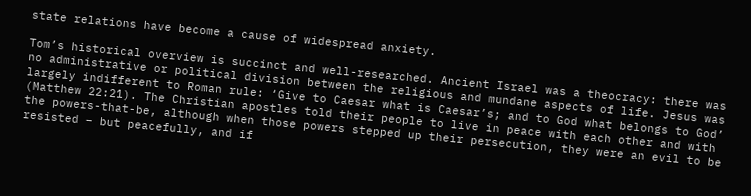state relations have become a cause of widespread anxiety.

Tom’s historical overview is succinct and well-researched. Ancient Israel was a theocracy: there was no administrative or political division between the religious and mundane aspects of life. Jesus was largely indifferent to Roman rule: ‘Give to Caesar what is Caesar’s; and to God what belongs to God’ (Matthew 22:21). The Christian apostles told their people to live in peace with each other and with the powers-that-be, although when those powers stepped up their persecution, they were an evil to be resisted – but peacefully, and if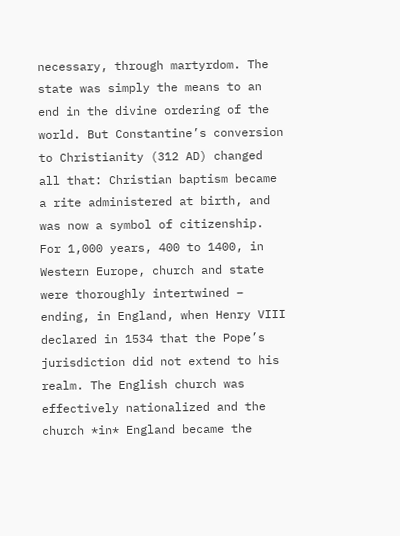necessary, through martyrdom. The state was simply the means to an end in the divine ordering of the world. But Constantine’s conversion to Christianity (312 AD) changed all that: Christian baptism became a rite administered at birth, and was now a symbol of citizenship. For 1,000 years, 400 to 1400, in Western Europe, church and state were thoroughly intertwined – ending, in England, when Henry VIII declared in 1534 that the Pope’s jurisdiction did not extend to his realm. The English church was effectively nationalized and the church *in* England became the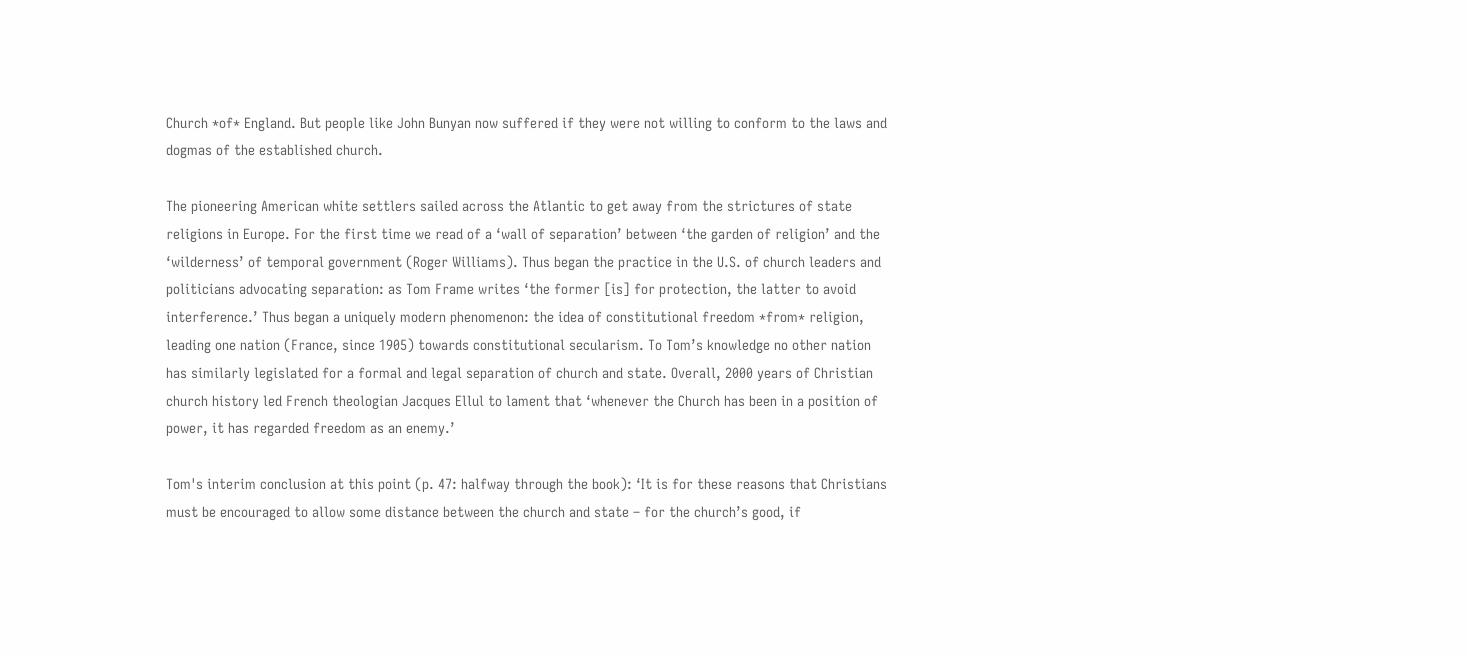Church *of* England. But people like John Bunyan now suffered if they were not willing to conform to the laws and dogmas of the established church.

The pioneering American white settlers sailed across the Atlantic to get away from the strictures of state religions in Europe. For the first time we read of a ‘wall of separation’ between ‘the garden of religion’ and the ‘wilderness’ of temporal government (Roger Williams). Thus began the practice in the U.S. of church leaders and politicians advocating separation: as Tom Frame writes ‘the former [is] for protection, the latter to avoid interference.’ Thus began a uniquely modern phenomenon: the idea of constitutional freedom *from* religion, leading one nation (France, since 1905) towards constitutional secularism. To Tom’s knowledge no other nation has similarly legislated for a formal and legal separation of church and state. Overall, 2000 years of Christian church history led French theologian Jacques Ellul to lament that ‘whenever the Church has been in a position of power, it has regarded freedom as an enemy.’

Tom's interim conclusion at this point (p. 47: halfway through the book): ‘It is for these reasons that Christians must be encouraged to allow some distance between the church and state – for the church’s good, if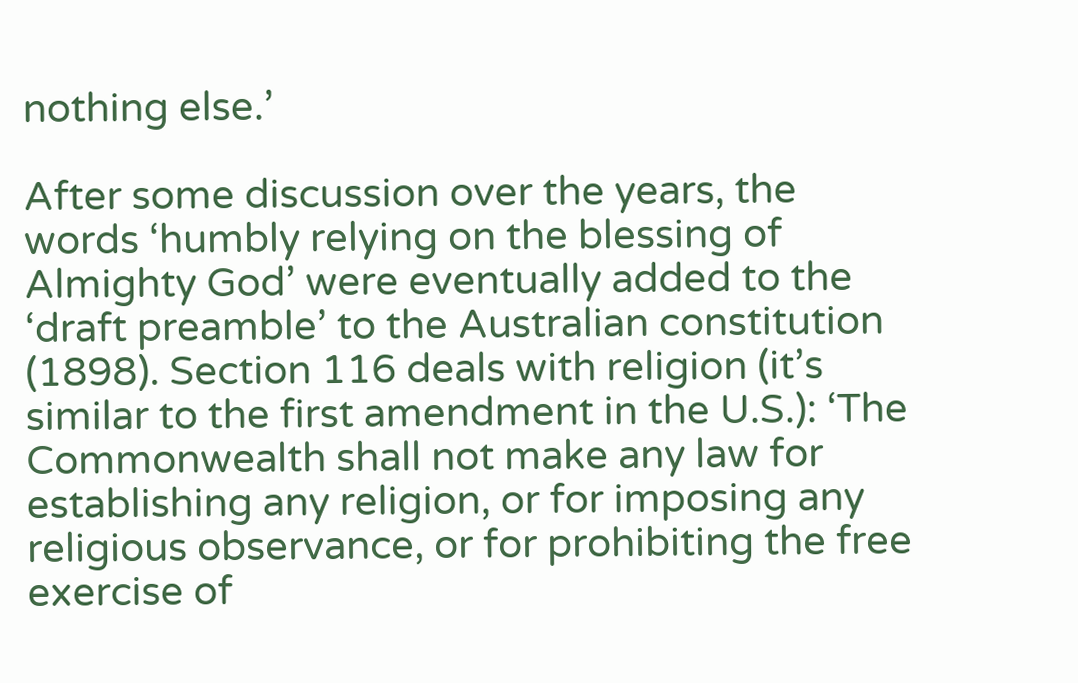nothing else.’

After some discussion over the years, the words ‘humbly relying on the blessing of Almighty God’ were eventually added to the ‘draft preamble’ to the Australian constitution (1898). Section 116 deals with religion (it’s similar to the first amendment in the U.S.): ‘The Commonwealth shall not make any law for establishing any religion, or for imposing any religious observance, or for prohibiting the free exercise of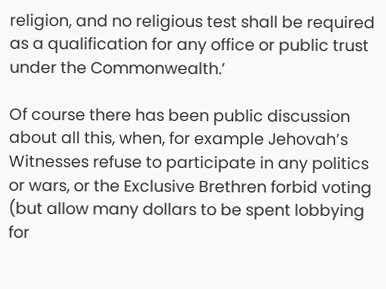religion, and no religious test shall be required as a qualification for any office or public trust under the Commonwealth.’

Of course there has been public discussion about all this, when, for example Jehovah’s Witnesses refuse to participate in any politics or wars, or the Exclusive Brethren forbid voting (but allow many dollars to be spent lobbying for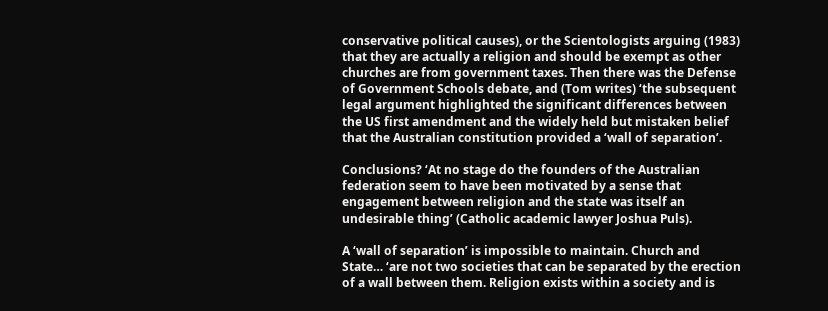conservative political causes), or the Scientologists arguing (1983) that they are actually a religion and should be exempt as other churches are from government taxes. Then there was the Defense of Government Schools debate, and (Tom writes) ‘the subsequent legal argument highlighted the significant differences between the US first amendment and the widely held but mistaken belief that the Australian constitution provided a ‘wall of separation’.

Conclusions? ‘At no stage do the founders of the Australian federation seem to have been motivated by a sense that engagement between religion and the state was itself an undesirable thing’ (Catholic academic lawyer Joshua Puls).

A ‘wall of separation’ is impossible to maintain. Church and State… ‘are not two societies that can be separated by the erection of a wall between them. Religion exists within a society and is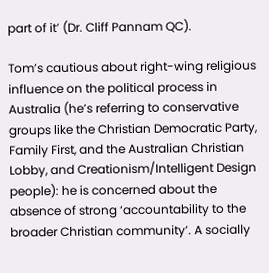part of it’ (Dr. Cliff Pannam QC).

Tom’s cautious about right-wing religious influence on the political process in Australia (he’s referring to conservative groups like the Christian Democratic Party, Family First, and the Australian Christian Lobby, and Creationism/Intelligent Design people): he is concerned about the absence of strong ‘accountability to the broader Christian community’. A socially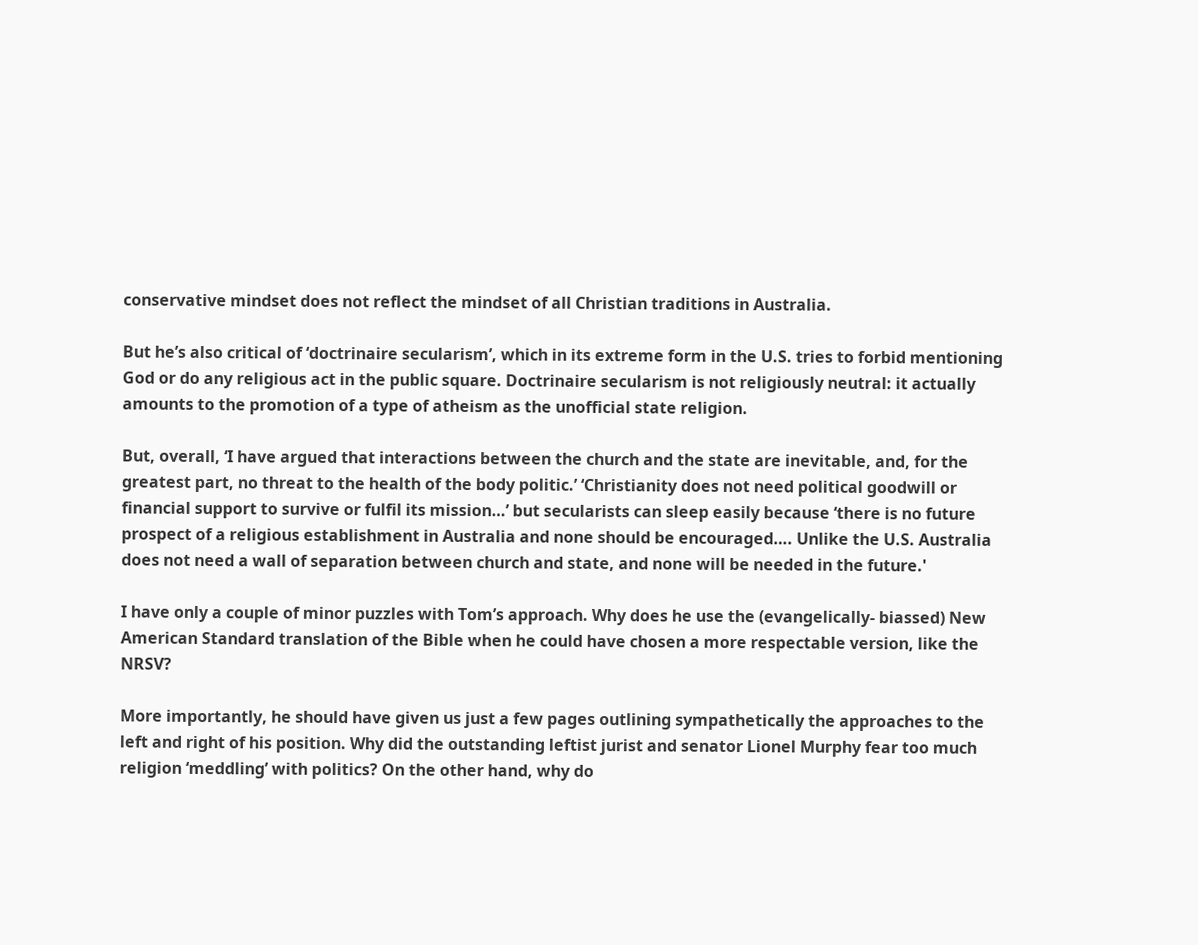conservative mindset does not reflect the mindset of all Christian traditions in Australia.

But he’s also critical of ‘doctrinaire secularism’, which in its extreme form in the U.S. tries to forbid mentioning God or do any religious act in the public square. Doctrinaire secularism is not religiously neutral: it actually amounts to the promotion of a type of atheism as the unofficial state religion.

But, overall, ‘I have argued that interactions between the church and the state are inevitable, and, for the greatest part, no threat to the health of the body politic.’ ‘Christianity does not need political goodwill or financial support to survive or fulfil its mission…’ but secularists can sleep easily because ‘there is no future prospect of a religious establishment in Australia and none should be encouraged…. Unlike the U.S. Australia does not need a wall of separation between church and state, and none will be needed in the future.'

I have only a couple of minor puzzles with Tom’s approach. Why does he use the (evangelically- biassed) New American Standard translation of the Bible when he could have chosen a more respectable version, like the NRSV?

More importantly, he should have given us just a few pages outlining sympathetically the approaches to the left and right of his position. Why did the outstanding leftist jurist and senator Lionel Murphy fear too much religion ‘meddling’ with politics? On the other hand, why do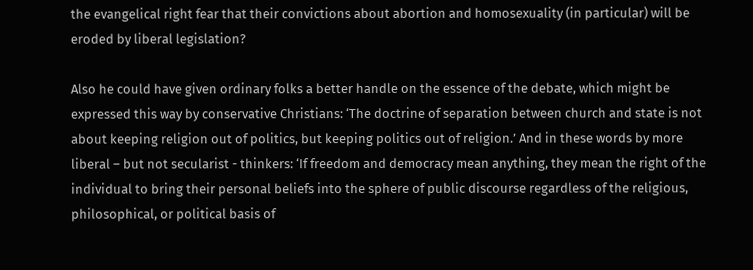the evangelical right fear that their convictions about abortion and homosexuality (in particular) will be eroded by liberal legislation?

Also he could have given ordinary folks a better handle on the essence of the debate, which might be expressed this way by conservative Christians: ‘The doctrine of separation between church and state is not about keeping religion out of politics, but keeping politics out of religion.’ And in these words by more liberal – but not secularist - thinkers: ‘If freedom and democracy mean anything, they mean the right of the individual to bring their personal beliefs into the sphere of public discourse regardless of the religious, philosophical, or political basis of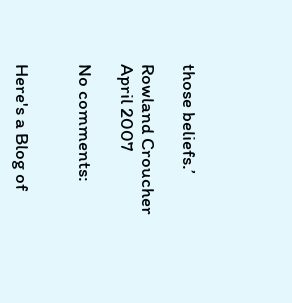those beliefs.’

Rowland Croucher
April 2007

No comments:


Here's a Blog of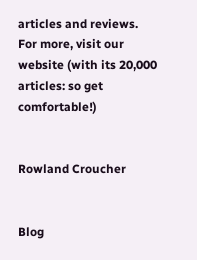articles and reviews.
For more, visit our website (with its 20,000 articles: so get comfortable!)


Rowland Croucher


Blog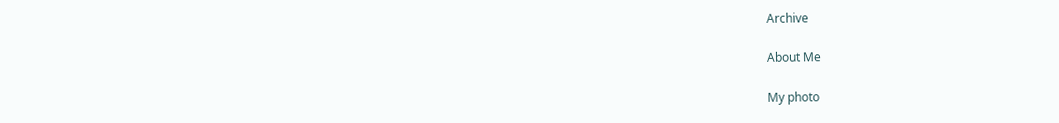Archive

About Me

My photo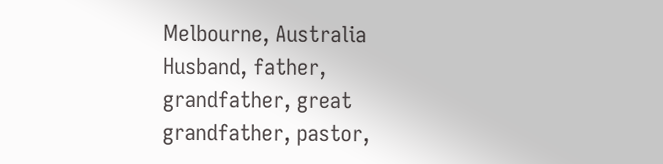Melbourne, Australia
Husband, father, grandfather, great grandfather, pastor,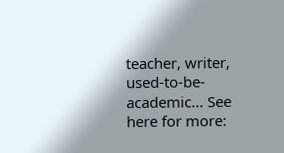teacher, writer, used-to-be-academic... See here for more: